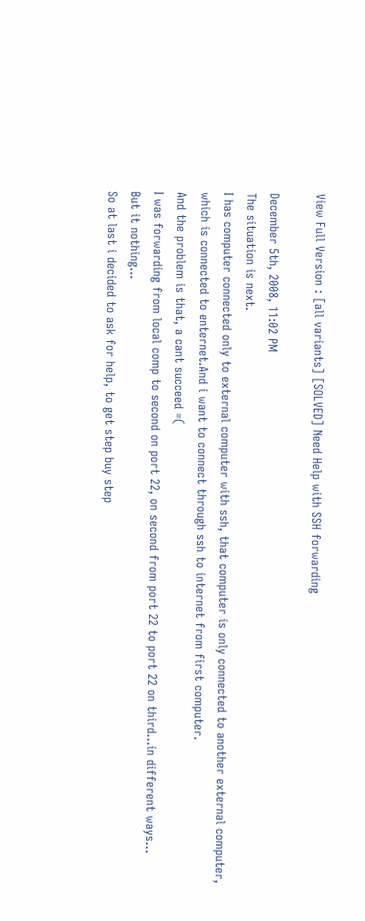View Full Version : [all variants] [SOLVED] Need Help with SSH forwarding

December 5th, 2008, 11:02 PM
The situation is next.
I has computer connected only to external computer with ssh, that computer is only connected to another external computer, which is connected to enternet.And i want to connect through ssh to internet from first computer.
And the problem is that, a cant succeed =(
I was forwarding from local comp to second on port 22, on second from port 22 to port 22 on third...in different ways...
But it nothing...
So at last i decided to ask for help, to get step buy step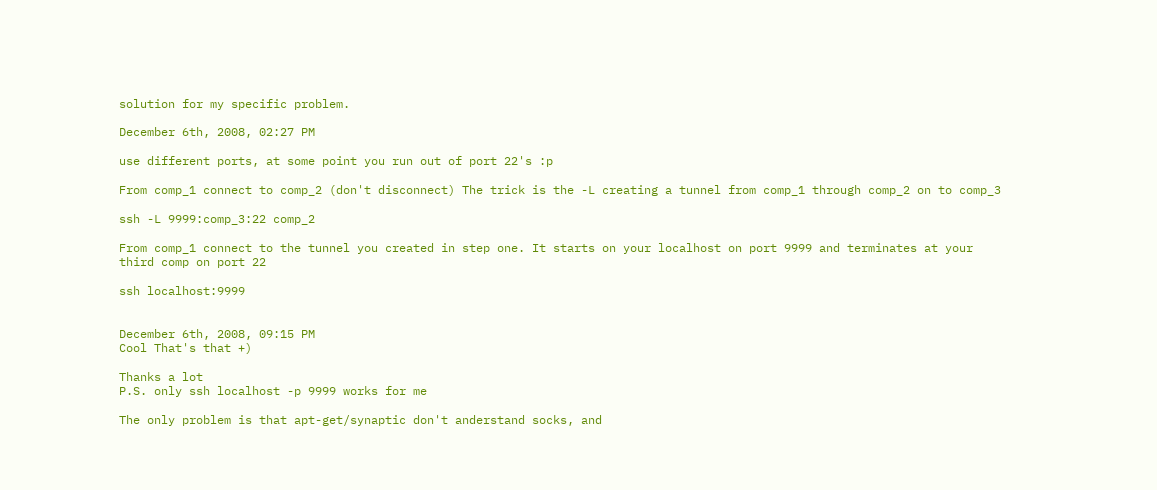solution for my specific problem.

December 6th, 2008, 02:27 PM

use different ports, at some point you run out of port 22's :p

From comp_1 connect to comp_2 (don't disconnect) The trick is the -L creating a tunnel from comp_1 through comp_2 on to comp_3

ssh -L 9999:comp_3:22 comp_2

From comp_1 connect to the tunnel you created in step one. It starts on your localhost on port 9999 and terminates at your third comp on port 22

ssh localhost:9999


December 6th, 2008, 09:15 PM
Cool That's that +)

Thanks a lot
P.S. only ssh localhost -p 9999 works for me

The only problem is that apt-get/synaptic don't anderstand socks, and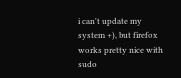i can't update my system +), but firefox works pretty nice with
sudo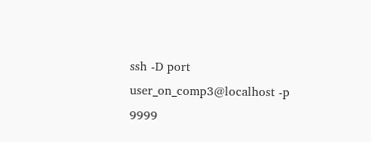ssh -D port user_on_comp3@localhost -p 9999